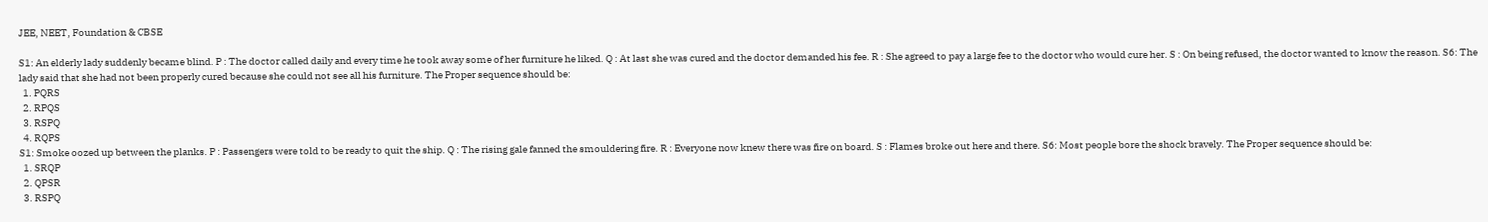JEE, NEET, Foundation & CBSE

S1: An elderly lady suddenly became blind. P : The doctor called daily and every time he took away some of her furniture he liked. Q : At last she was cured and the doctor demanded his fee. R : She agreed to pay a large fee to the doctor who would cure her. S : On being refused, the doctor wanted to know the reason. S6: The lady said that she had not been properly cured because she could not see all his furniture. The Proper sequence should be:
  1. PQRS
  2. RPQS
  3. RSPQ
  4. RQPS
S1: Smoke oozed up between the planks. P : Passengers were told to be ready to quit the ship. Q : The rising gale fanned the smouldering fire. R : Everyone now knew there was fire on board. S : Flames broke out here and there. S6: Most people bore the shock bravely. The Proper sequence should be:
  1. SRQP
  2. QPSR
  3. RSPQ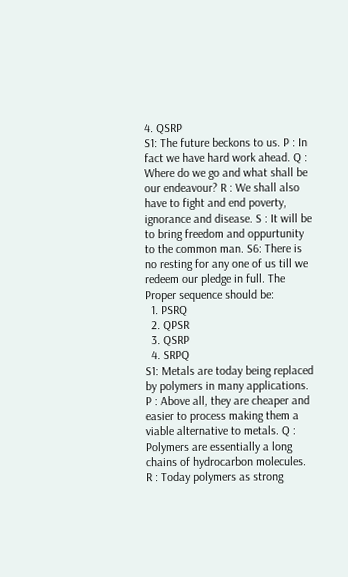4. QSRP
S1: The future beckons to us. P : In fact we have hard work ahead. Q : Where do we go and what shall be our endeavour? R : We shall also have to fight and end poverty, ignorance and disease. S : It will be to bring freedom and oppurtunity to the common man. S6: There is no resting for any one of us till we redeem our pledge in full. The Proper sequence should be:
  1. PSRQ
  2. QPSR
  3. QSRP
  4. SRPQ
S1: Metals are today being replaced by polymers in many applications. P : Above all, they are cheaper and easier to process making them a viable alternative to metals. Q : Polymers are essentially a long chains of hydrocarbon molecules. R : Today polymers as strong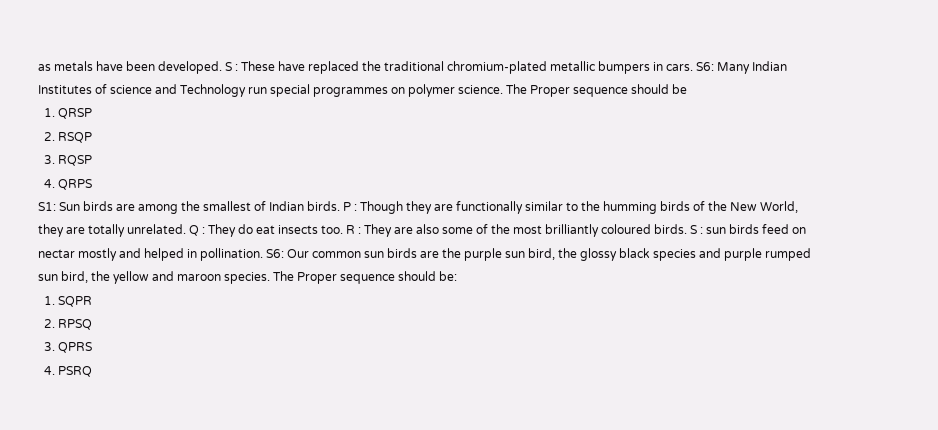as metals have been developed. S : These have replaced the traditional chromium-plated metallic bumpers in cars. S6: Many Indian Institutes of science and Technology run special programmes on polymer science. The Proper sequence should be
  1. QRSP
  2. RSQP
  3. RQSP
  4. QRPS
S1: Sun birds are among the smallest of Indian birds. P : Though they are functionally similar to the humming birds of the New World, they are totally unrelated. Q : They do eat insects too. R : They are also some of the most brilliantly coloured birds. S : sun birds feed on nectar mostly and helped in pollination. S6: Our common sun birds are the purple sun bird, the glossy black species and purple rumped sun bird, the yellow and maroon species. The Proper sequence should be:
  1. SQPR
  2. RPSQ
  3. QPRS
  4. PSRQ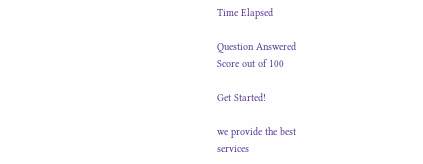Time Elapsed

Question Answered
Score out of 100

Get Started!

we provide the best
services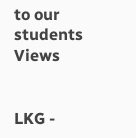to our students Views


LKG -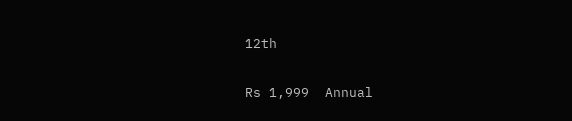12th

Rs 1,999  Annual